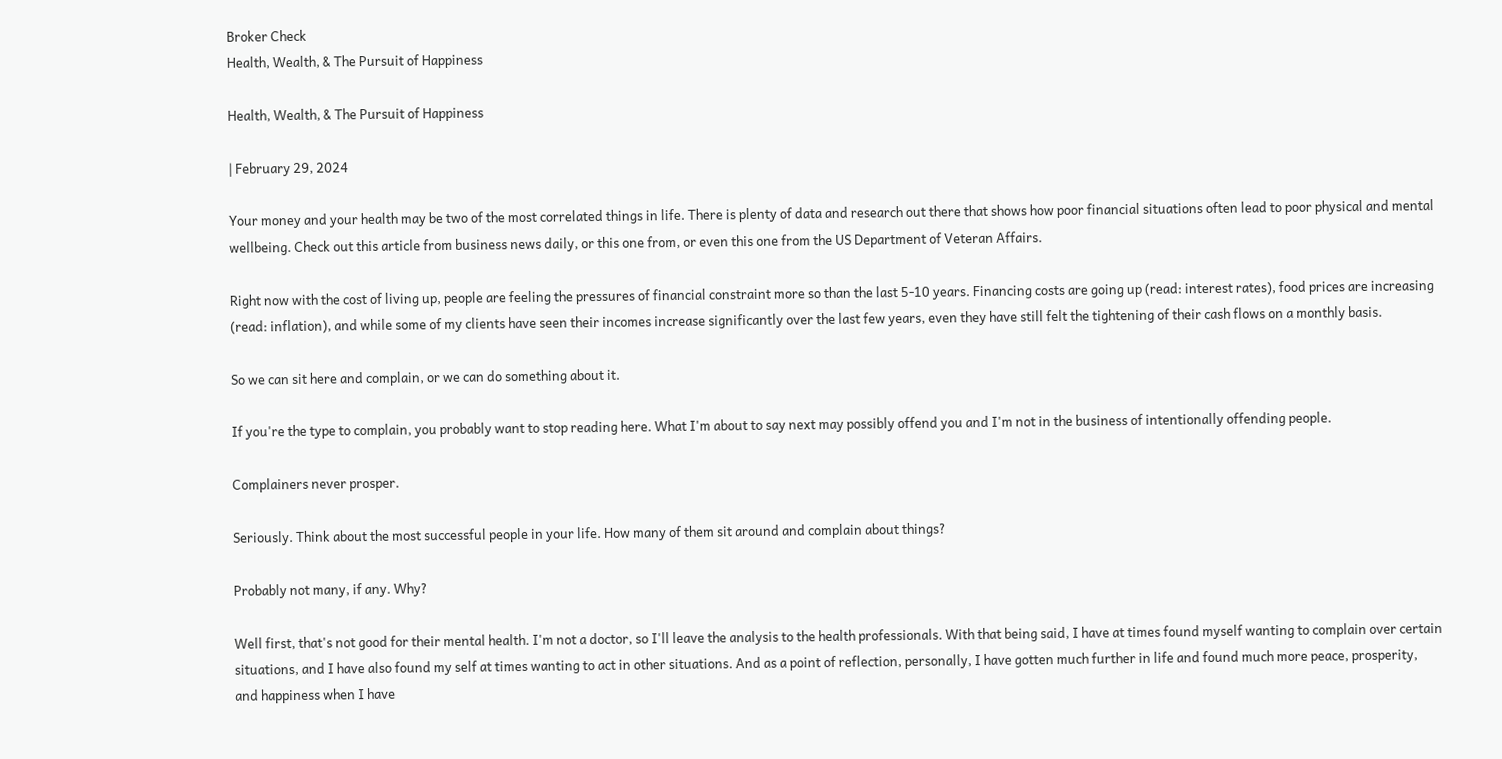Broker Check
Health, Wealth, & The Pursuit of Happiness

Health, Wealth, & The Pursuit of Happiness

| February 29, 2024

Your money and your health may be two of the most correlated things in life. There is plenty of data and research out there that shows how poor financial situations often lead to poor physical and mental wellbeing. Check out this article from business news daily, or this one from, or even this one from the US Department of Veteran Affairs.

Right now with the cost of living up, people are feeling the pressures of financial constraint more so than the last 5-10 years. Financing costs are going up (read: interest rates), food prices are increasing (read: inflation), and while some of my clients have seen their incomes increase significantly over the last few years, even they have still felt the tightening of their cash flows on a monthly basis.

So we can sit here and complain, or we can do something about it.

If you're the type to complain, you probably want to stop reading here. What I'm about to say next may possibly offend you and I'm not in the business of intentionally offending people.

Complainers never prosper.

Seriously. Think about the most successful people in your life. How many of them sit around and complain about things?

Probably not many, if any. Why?

Well first, that's not good for their mental health. I'm not a doctor, so I'll leave the analysis to the health professionals. With that being said, I have at times found myself wanting to complain over certain situations, and I have also found my self at times wanting to act in other situations. And as a point of reflection, personally, I have gotten much further in life and found much more peace, prosperity, and happiness when I have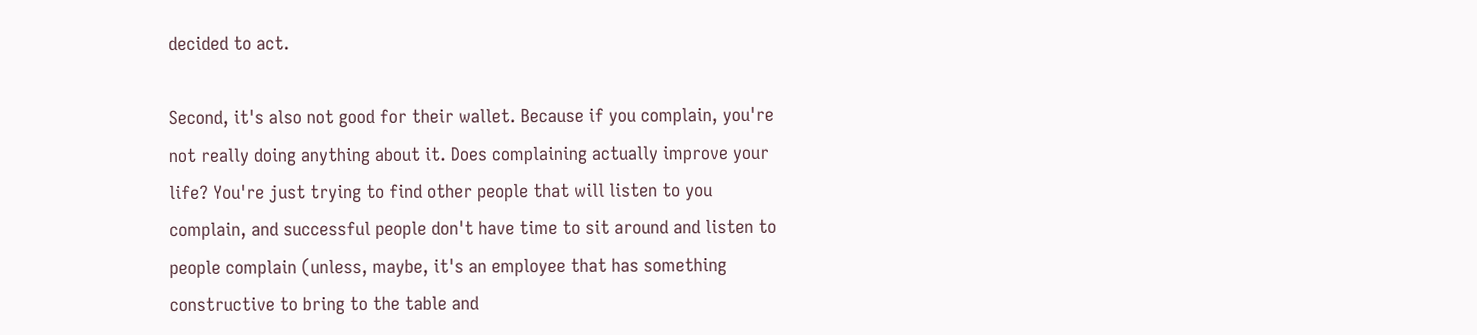decided to act.

Second, it's also not good for their wallet. Because if you complain, you're not really doing anything about it. Does complaining actually improve your life? You're just trying to find other people that will listen to you complain, and successful people don't have time to sit around and listen to people complain (unless, maybe, it's an employee that has something constructive to bring to the table and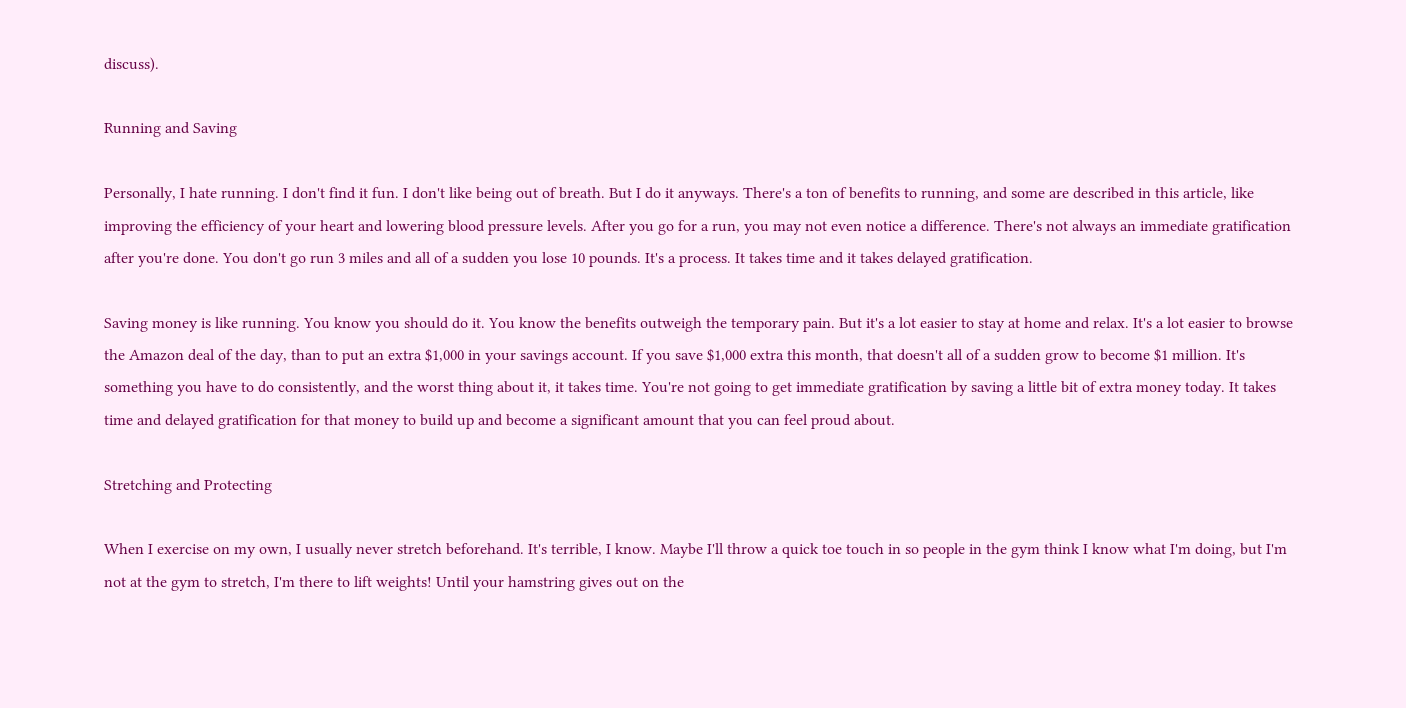discuss).

Running and Saving

Personally, I hate running. I don't find it fun. I don't like being out of breath. But I do it anyways. There's a ton of benefits to running, and some are described in this article, like improving the efficiency of your heart and lowering blood pressure levels. After you go for a run, you may not even notice a difference. There's not always an immediate gratification after you're done. You don't go run 3 miles and all of a sudden you lose 10 pounds. It's a process. It takes time and it takes delayed gratification.

Saving money is like running. You know you should do it. You know the benefits outweigh the temporary pain. But it's a lot easier to stay at home and relax. It's a lot easier to browse the Amazon deal of the day, than to put an extra $1,000 in your savings account. If you save $1,000 extra this month, that doesn't all of a sudden grow to become $1 million. It's something you have to do consistently, and the worst thing about it, it takes time. You're not going to get immediate gratification by saving a little bit of extra money today. It takes time and delayed gratification for that money to build up and become a significant amount that you can feel proud about.

Stretching and Protecting

When I exercise on my own, I usually never stretch beforehand. It's terrible, I know. Maybe I'll throw a quick toe touch in so people in the gym think I know what I'm doing, but I'm not at the gym to stretch, I'm there to lift weights! Until your hamstring gives out on the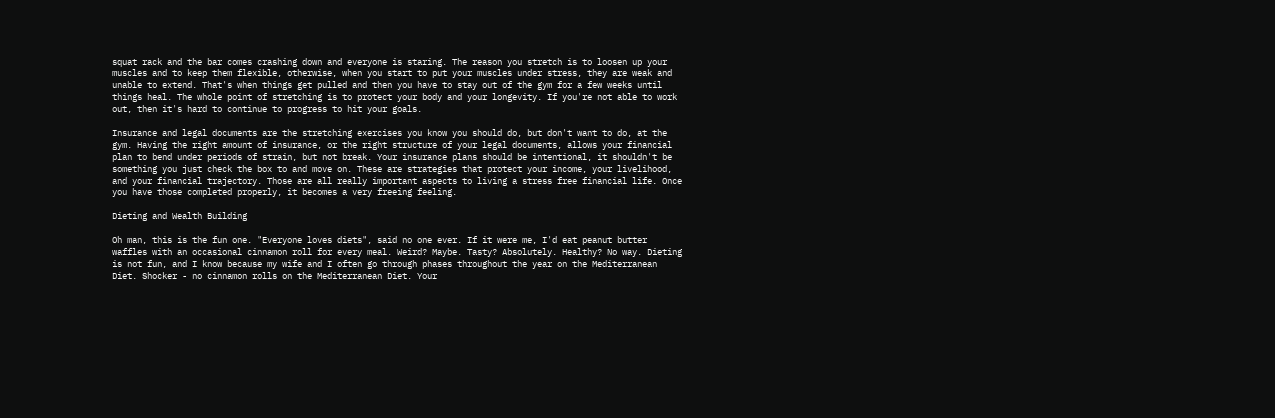squat rack and the bar comes crashing down and everyone is staring. The reason you stretch is to loosen up your muscles and to keep them flexible, otherwise, when you start to put your muscles under stress, they are weak and unable to extend. That's when things get pulled and then you have to stay out of the gym for a few weeks until things heal. The whole point of stretching is to protect your body and your longevity. If you're not able to work out, then it's hard to continue to progress to hit your goals.

Insurance and legal documents are the stretching exercises you know you should do, but don't want to do, at the gym. Having the right amount of insurance, or the right structure of your legal documents, allows your financial plan to bend under periods of strain, but not break. Your insurance plans should be intentional, it shouldn't be something you just check the box to and move on. These are strategies that protect your income, your livelihood, and your financial trajectory. Those are all really important aspects to living a stress free financial life. Once you have those completed properly, it becomes a very freeing feeling.

Dieting and Wealth Building

Oh man, this is the fun one. "Everyone loves diets", said no one ever. If it were me, I'd eat peanut butter waffles with an occasional cinnamon roll for every meal. Weird? Maybe. Tasty? Absolutely. Healthy? No way. Dieting is not fun, and I know because my wife and I often go through phases throughout the year on the Mediterranean Diet. Shocker - no cinnamon rolls on the Mediterranean Diet. Your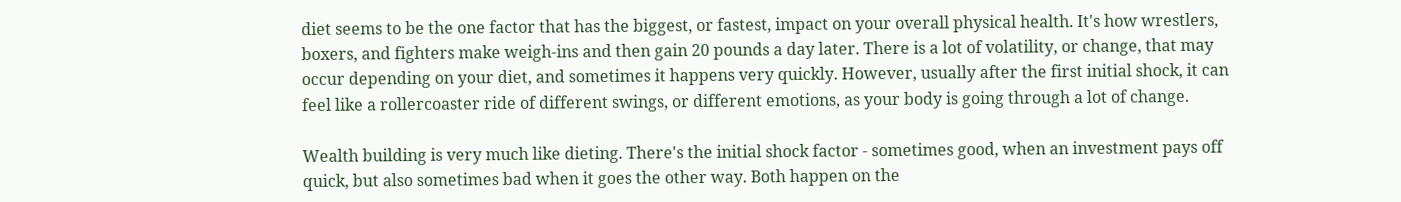diet seems to be the one factor that has the biggest, or fastest, impact on your overall physical health. It's how wrestlers, boxers, and fighters make weigh-ins and then gain 20 pounds a day later. There is a lot of volatility, or change, that may occur depending on your diet, and sometimes it happens very quickly. However, usually after the first initial shock, it can feel like a rollercoaster ride of different swings, or different emotions, as your body is going through a lot of change.

Wealth building is very much like dieting. There's the initial shock factor - sometimes good, when an investment pays off quick, but also sometimes bad when it goes the other way. Both happen on the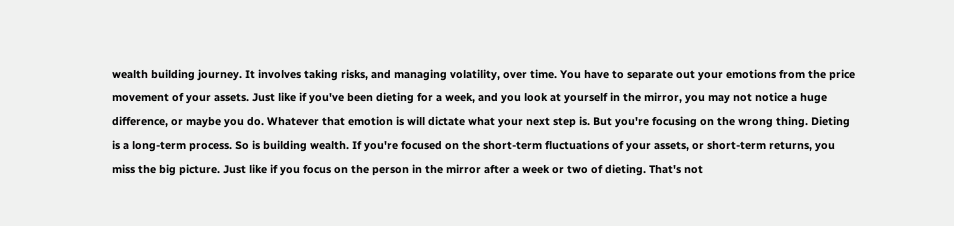wealth building journey. It involves taking risks, and managing volatility, over time. You have to separate out your emotions from the price movement of your assets. Just like if you've been dieting for a week, and you look at yourself in the mirror, you may not notice a huge difference, or maybe you do. Whatever that emotion is will dictate what your next step is. But you're focusing on the wrong thing. Dieting is a long-term process. So is building wealth. If you're focused on the short-term fluctuations of your assets, or short-term returns, you miss the big picture. Just like if you focus on the person in the mirror after a week or two of dieting. That's not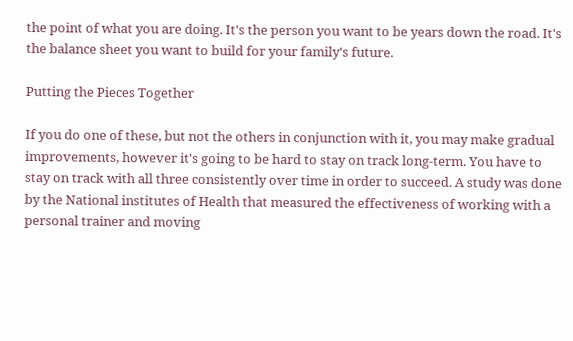the point of what you are doing. It's the person you want to be years down the road. It's the balance sheet you want to build for your family's future.

Putting the Pieces Together

If you do one of these, but not the others in conjunction with it, you may make gradual improvements, however it's going to be hard to stay on track long-term. You have to stay on track with all three consistently over time in order to succeed. A study was done by the National institutes of Health that measured the effectiveness of working with a personal trainer and moving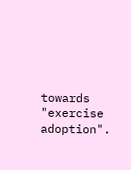towards "exercise adoption".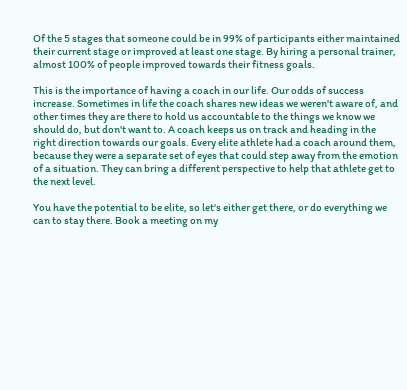Of the 5 stages that someone could be in 99% of participants either maintained their current stage or improved at least one stage. By hiring a personal trainer, almost 100% of people improved towards their fitness goals.

This is the importance of having a coach in our life. Our odds of success increase. Sometimes in life the coach shares new ideas we weren't aware of, and other times they are there to hold us accountable to the things we know we should do, but don't want to. A coach keeps us on track and heading in the right direction towards our goals. Every elite athlete had a coach around them, because they were a separate set of eyes that could step away from the emotion of a situation. They can bring a different perspective to help that athlete get to the next level.

You have the potential to be elite, so let's either get there, or do everything we can to stay there. Book a meeting on my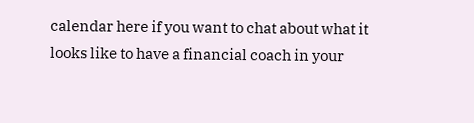calendar here if you want to chat about what it looks like to have a financial coach in your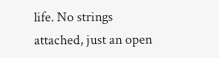life. No strings attached, just an open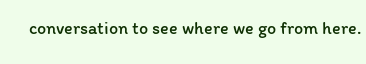conversation to see where we go from here.